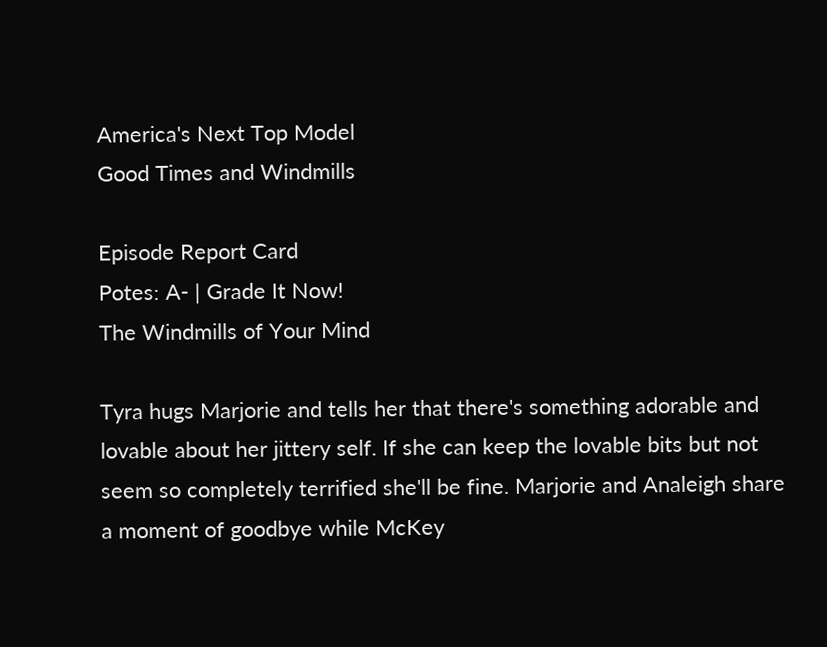America's Next Top Model
Good Times and Windmills

Episode Report Card
Potes: A- | Grade It Now!
The Windmills of Your Mind

Tyra hugs Marjorie and tells her that there's something adorable and lovable about her jittery self. If she can keep the lovable bits but not seem so completely terrified she'll be fine. Marjorie and Analeigh share a moment of goodbye while McKey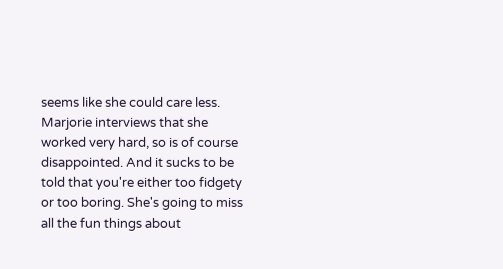seems like she could care less. Marjorie interviews that she worked very hard, so is of course disappointed. And it sucks to be told that you're either too fidgety or too boring. She's going to miss all the fun things about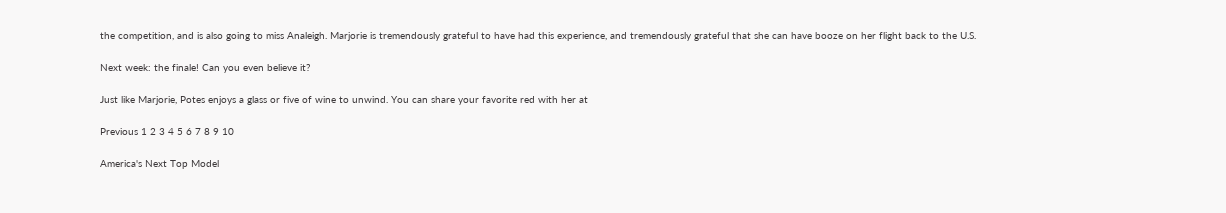the competition, and is also going to miss Analeigh. Marjorie is tremendously grateful to have had this experience, and tremendously grateful that she can have booze on her flight back to the U.S.

Next week: the finale! Can you even believe it?

Just like Marjorie, Potes enjoys a glass or five of wine to unwind. You can share your favorite red with her at

Previous 1 2 3 4 5 6 7 8 9 10

America's Next Top Model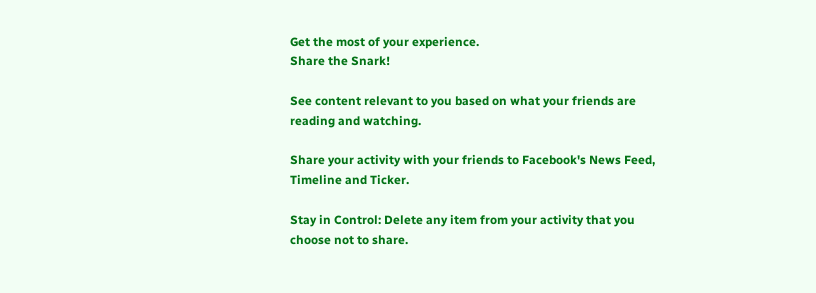Get the most of your experience.
Share the Snark!

See content relevant to you based on what your friends are reading and watching.

Share your activity with your friends to Facebook's News Feed, Timeline and Ticker.

Stay in Control: Delete any item from your activity that you choose not to share.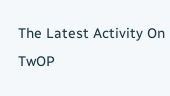The Latest Activity On TwOP